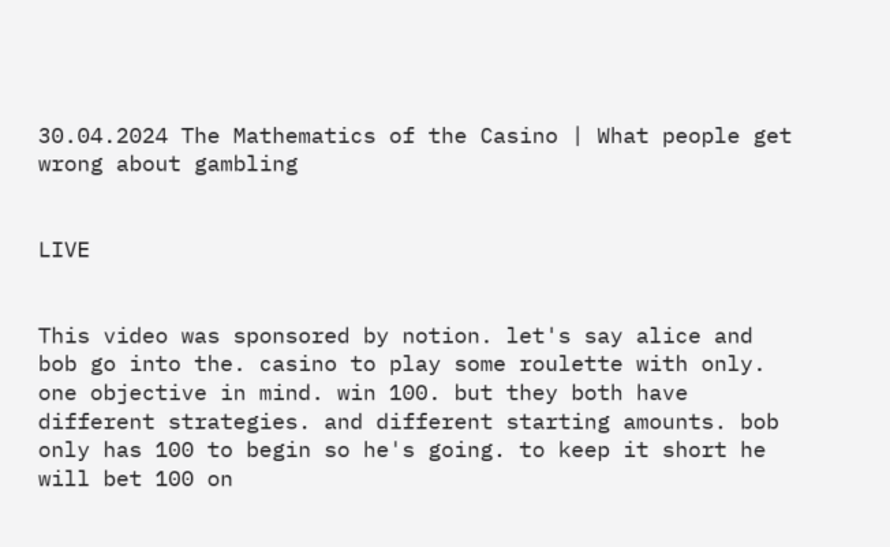30.04.2024 The Mathematics of the Casino | What people get wrong about gambling


LIVE


This video was sponsored by notion. let's say alice and bob go into the. casino to play some roulette with only. one objective in mind. win 100. but they both have different strategies. and different starting amounts. bob only has 100 to begin so he's going. to keep it short he will bet 100 on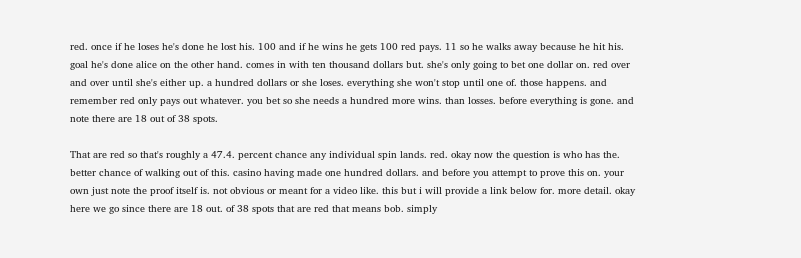red. once if he loses he's done he lost his. 100 and if he wins he gets 100 red pays. 11 so he walks away because he hit his. goal he's done alice on the other hand. comes in with ten thousand dollars but. she's only going to bet one dollar on. red over and over until she's either up. a hundred dollars or she loses. everything she won't stop until one of. those happens. and remember red only pays out whatever. you bet so she needs a hundred more wins. than losses. before everything is gone. and note there are 18 out of 38 spots.

That are red so that's roughly a 47.4. percent chance any individual spin lands. red. okay now the question is who has the. better chance of walking out of this. casino having made one hundred dollars. and before you attempt to prove this on. your own just note the proof itself is. not obvious or meant for a video like. this but i will provide a link below for. more detail. okay here we go since there are 18 out. of 38 spots that are red that means bob. simply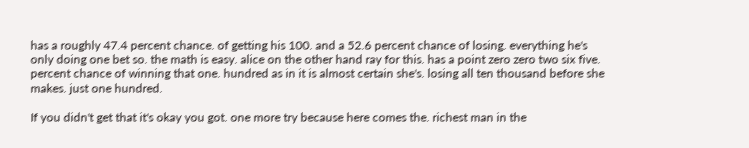has a roughly 47.4 percent chance. of getting his 100. and a 52.6 percent chance of losing. everything he's only doing one bet so. the math is easy. alice on the other hand ray for this. has a point zero zero two six five. percent chance of winning that one. hundred as in it is almost certain she's. losing all ten thousand before she makes. just one hundred.

If you didn't get that it's okay you got. one more try because here comes the. richest man in the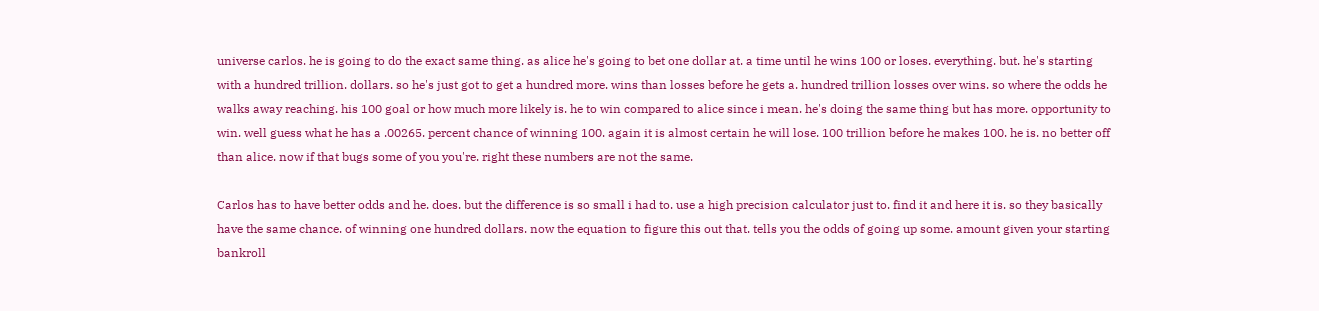universe carlos. he is going to do the exact same thing. as alice he's going to bet one dollar at. a time until he wins 100 or loses. everything. but. he's starting with a hundred trillion. dollars. so he's just got to get a hundred more. wins than losses before he gets a. hundred trillion losses over wins. so where the odds he walks away reaching. his 100 goal or how much more likely is. he to win compared to alice since i mean. he's doing the same thing but has more. opportunity to win. well guess what he has a .00265. percent chance of winning 100. again it is almost certain he will lose. 100 trillion before he makes 100. he is. no better off than alice. now if that bugs some of you you're. right these numbers are not the same.

Carlos has to have better odds and he. does. but the difference is so small i had to. use a high precision calculator just to. find it and here it is. so they basically have the same chance. of winning one hundred dollars. now the equation to figure this out that. tells you the odds of going up some. amount given your starting bankroll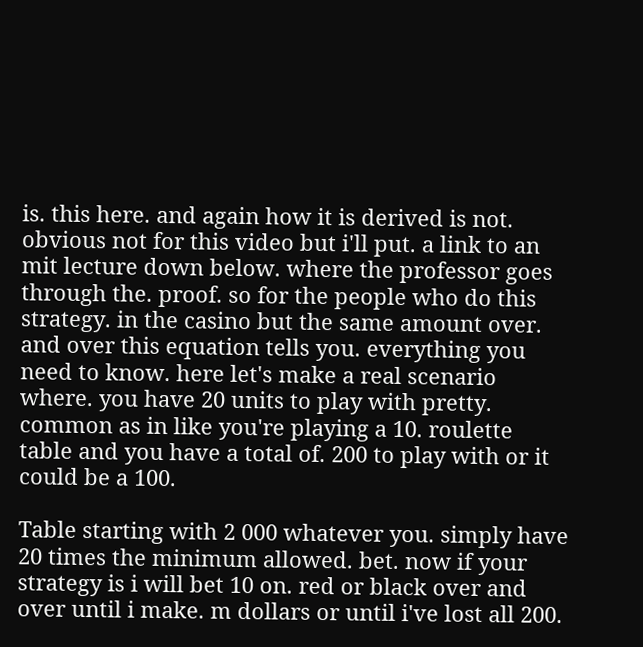is. this here. and again how it is derived is not. obvious not for this video but i'll put. a link to an mit lecture down below. where the professor goes through the. proof. so for the people who do this strategy. in the casino but the same amount over. and over this equation tells you. everything you need to know. here let's make a real scenario where. you have 20 units to play with pretty. common as in like you're playing a 10. roulette table and you have a total of. 200 to play with or it could be a 100.

Table starting with 2 000 whatever you. simply have 20 times the minimum allowed. bet. now if your strategy is i will bet 10 on. red or black over and over until i make. m dollars or until i've lost all 200.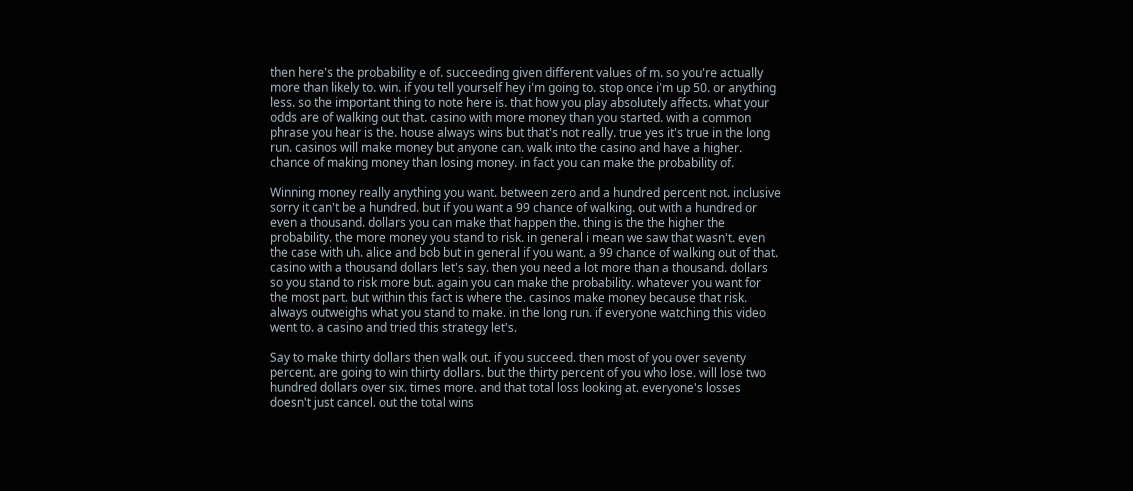then here's the probability e of. succeeding given different values of m. so you're actually more than likely to. win. if you tell yourself hey i'm going to. stop once i'm up 50. or anything less. so the important thing to note here is. that how you play absolutely affects. what your odds are of walking out that. casino with more money than you started. with a common phrase you hear is the. house always wins but that's not really. true yes it's true in the long run. casinos will make money but anyone can. walk into the casino and have a higher. chance of making money than losing money. in fact you can make the probability of.

Winning money really anything you want. between zero and a hundred percent not. inclusive sorry it can't be a hundred. but if you want a 99 chance of walking. out with a hundred or even a thousand. dollars you can make that happen the. thing is the the higher the probability. the more money you stand to risk. in general i mean we saw that wasn't. even the case with uh. alice and bob but in general if you want. a 99 chance of walking out of that. casino with a thousand dollars let's say. then you need a lot more than a thousand. dollars so you stand to risk more but. again you can make the probability. whatever you want for the most part. but within this fact is where the. casinos make money because that risk. always outweighs what you stand to make. in the long run. if everyone watching this video went to. a casino and tried this strategy let's.

Say to make thirty dollars then walk out. if you succeed. then most of you over seventy percent. are going to win thirty dollars. but the thirty percent of you who lose. will lose two hundred dollars over six. times more. and that total loss looking at. everyone's losses doesn't just cancel. out the total wins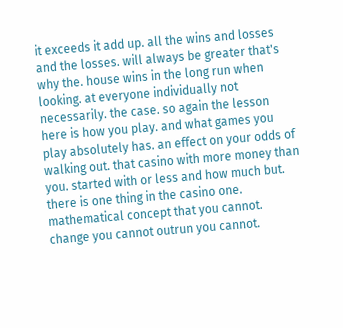it exceeds it add up. all the wins and losses and the losses. will always be greater that's why the. house wins in the long run when looking. at everyone individually not necessarily. the case. so again the lesson here is how you play. and what games you play absolutely has. an effect on your odds of walking out. that casino with more money than you. started with or less and how much but. there is one thing in the casino one. mathematical concept that you cannot. change you cannot outrun you cannot.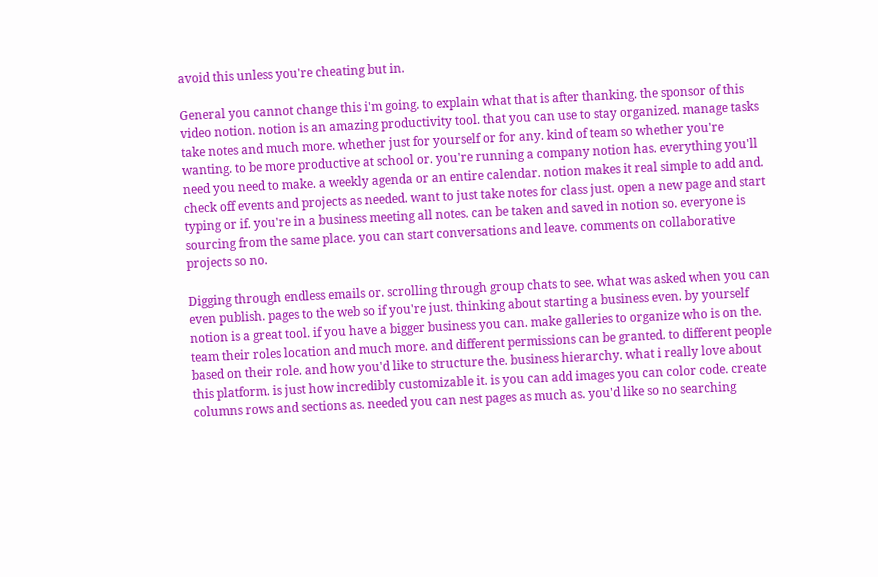avoid this unless you're cheating but in.

General you cannot change this i'm going. to explain what that is after thanking. the sponsor of this video notion. notion is an amazing productivity tool. that you can use to stay organized. manage tasks take notes and much more. whether just for yourself or for any. kind of team so whether you're wanting. to be more productive at school or. you're running a company notion has. everything you'll need you need to make. a weekly agenda or an entire calendar. notion makes it real simple to add and. check off events and projects as needed. want to just take notes for class just. open a new page and start typing or if. you're in a business meeting all notes. can be taken and saved in notion so. everyone is sourcing from the same place. you can start conversations and leave. comments on collaborative projects so no.

Digging through endless emails or. scrolling through group chats to see. what was asked when you can even publish. pages to the web so if you're just. thinking about starting a business even. by yourself notion is a great tool. if you have a bigger business you can. make galleries to organize who is on the. team their roles location and much more. and different permissions can be granted. to different people based on their role. and how you'd like to structure the. business hierarchy. what i really love about this platform. is just how incredibly customizable it. is you can add images you can color code. create columns rows and sections as. needed you can nest pages as much as. you'd like so no searching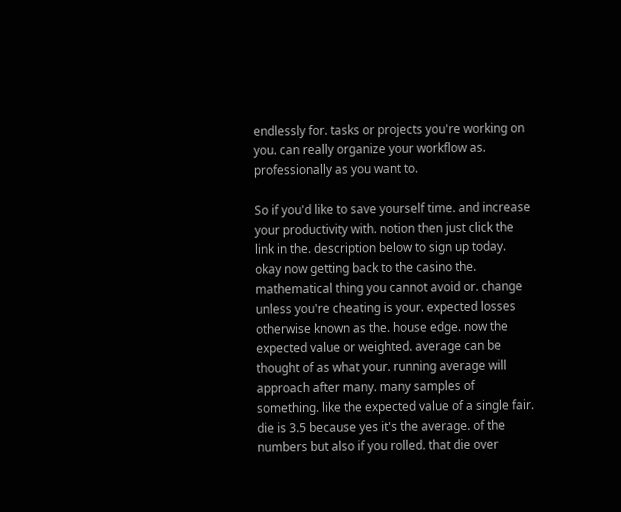endlessly for. tasks or projects you're working on you. can really organize your workflow as. professionally as you want to.

So if you'd like to save yourself time. and increase your productivity with. notion then just click the link in the. description below to sign up today. okay now getting back to the casino the. mathematical thing you cannot avoid or. change unless you're cheating is your. expected losses otherwise known as the. house edge. now the expected value or weighted. average can be thought of as what your. running average will approach after many. many samples of something. like the expected value of a single fair. die is 3.5 because yes it's the average. of the numbers but also if you rolled. that die over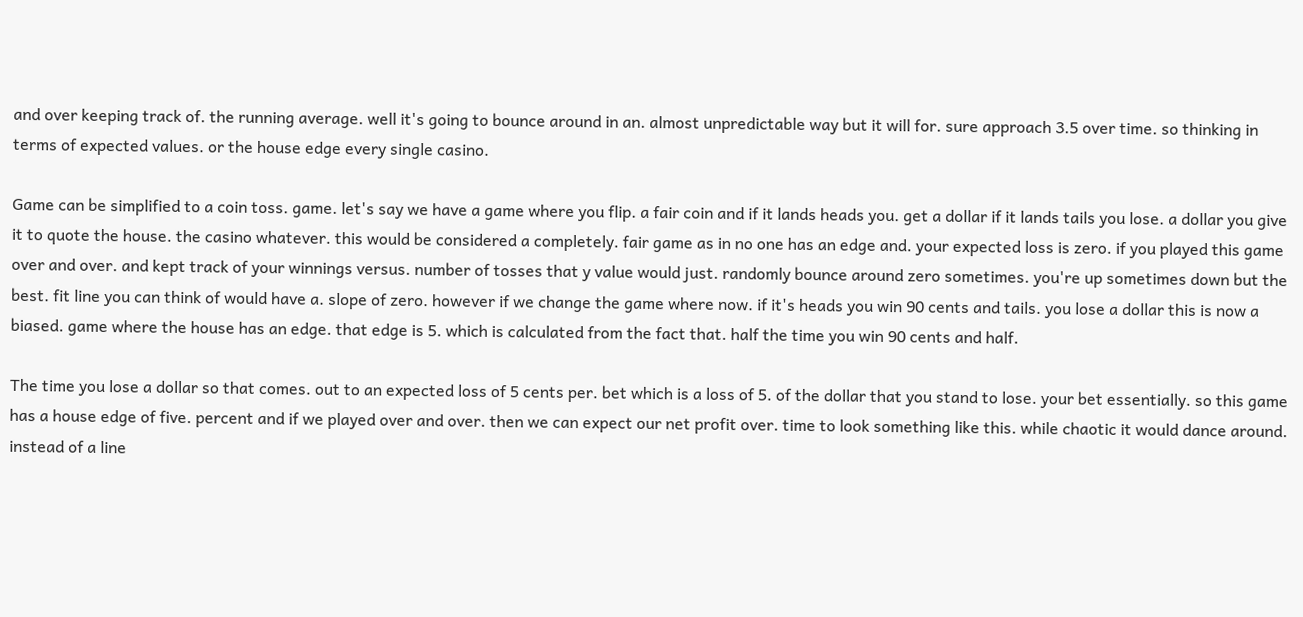and over keeping track of. the running average. well it's going to bounce around in an. almost unpredictable way but it will for. sure approach 3.5 over time. so thinking in terms of expected values. or the house edge every single casino.

Game can be simplified to a coin toss. game. let's say we have a game where you flip. a fair coin and if it lands heads you. get a dollar if it lands tails you lose. a dollar you give it to quote the house. the casino whatever. this would be considered a completely. fair game as in no one has an edge and. your expected loss is zero. if you played this game over and over. and kept track of your winnings versus. number of tosses that y value would just. randomly bounce around zero sometimes. you're up sometimes down but the best. fit line you can think of would have a. slope of zero. however if we change the game where now. if it's heads you win 90 cents and tails. you lose a dollar this is now a biased. game where the house has an edge. that edge is 5. which is calculated from the fact that. half the time you win 90 cents and half.

The time you lose a dollar so that comes. out to an expected loss of 5 cents per. bet which is a loss of 5. of the dollar that you stand to lose. your bet essentially. so this game has a house edge of five. percent and if we played over and over. then we can expect our net profit over. time to look something like this. while chaotic it would dance around. instead of a line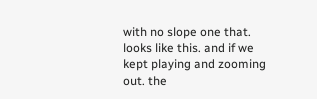with no slope one that. looks like this. and if we kept playing and zooming out. the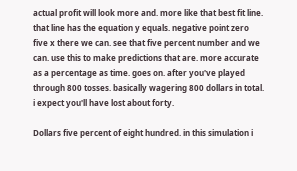actual profit will look more and. more like that best fit line. that line has the equation y equals. negative point zero five x there we can. see that five percent number and we can. use this to make predictions that are. more accurate as a percentage as time. goes on. after you've played through 800 tosses. basically wagering 800 dollars in total. i expect you'll have lost about forty.

Dollars five percent of eight hundred. in this simulation i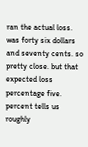ran the actual loss. was forty six dollars and seventy cents. so pretty close. but that expected loss percentage five. percent tells us roughly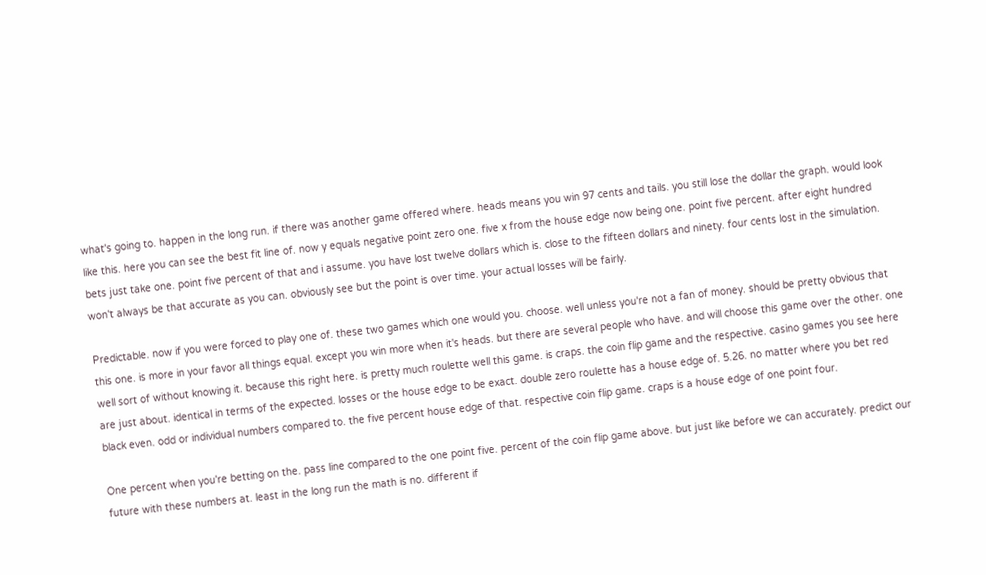what's going to. happen in the long run. if there was another game offered where. heads means you win 97 cents and tails. you still lose the dollar the graph. would look like this. here you can see the best fit line of. now y equals negative point zero one. five x from the house edge now being one. point five percent. after eight hundred bets just take one. point five percent of that and i assume. you have lost twelve dollars which is. close to the fifteen dollars and ninety. four cents lost in the simulation. won't always be that accurate as you can. obviously see but the point is over time. your actual losses will be fairly.

Predictable. now if you were forced to play one of. these two games which one would you. choose. well unless you're not a fan of money. should be pretty obvious that this one. is more in your favor all things equal. except you win more when it's heads. but there are several people who have. and will choose this game over the other. one well sort of without knowing it. because this right here. is pretty much roulette well this game. is craps. the coin flip game and the respective. casino games you see here are just about. identical in terms of the expected. losses or the house edge to be exact. double zero roulette has a house edge of. 5.26. no matter where you bet red black even. odd or individual numbers compared to. the five percent house edge of that. respective coin flip game. craps is a house edge of one point four.

One percent when you're betting on the. pass line compared to the one point five. percent of the coin flip game above. but just like before we can accurately. predict our future with these numbers at. least in the long run the math is no. different if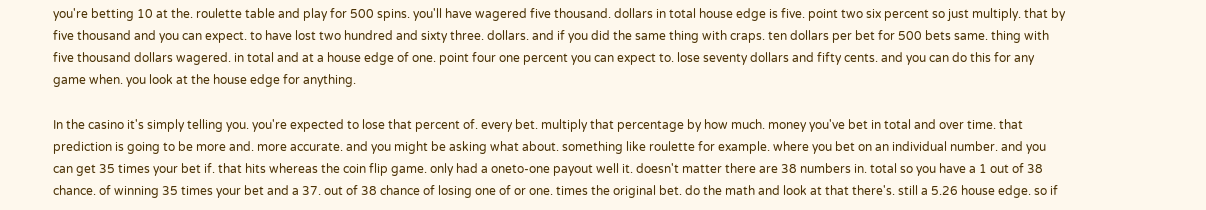you're betting 10 at the. roulette table and play for 500 spins. you'll have wagered five thousand. dollars in total house edge is five. point two six percent so just multiply. that by five thousand and you can expect. to have lost two hundred and sixty three. dollars. and if you did the same thing with craps. ten dollars per bet for 500 bets same. thing with five thousand dollars wagered. in total and at a house edge of one. point four one percent you can expect to. lose seventy dollars and fifty cents. and you can do this for any game when. you look at the house edge for anything.

In the casino it's simply telling you. you're expected to lose that percent of. every bet. multiply that percentage by how much. money you've bet in total and over time. that prediction is going to be more and. more accurate. and you might be asking what about. something like roulette for example. where you bet on an individual number. and you can get 35 times your bet if. that hits whereas the coin flip game. only had a oneto-one payout well it. doesn't matter there are 38 numbers in. total so you have a 1 out of 38 chance. of winning 35 times your bet and a 37. out of 38 chance of losing one of or one. times the original bet. do the math and look at that there's. still a 5.26 house edge. so if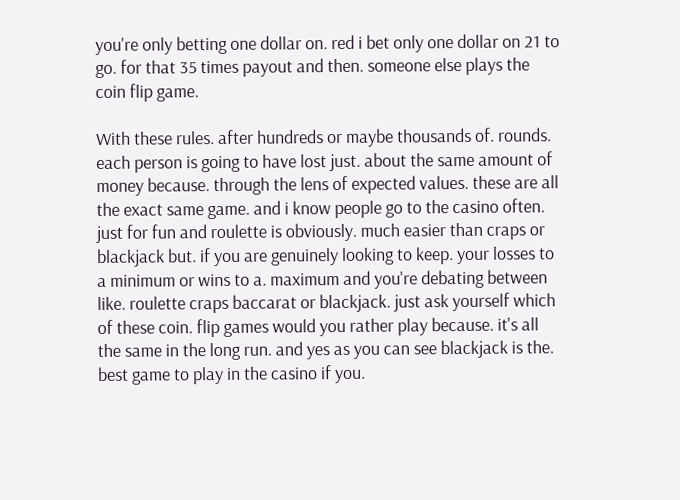you're only betting one dollar on. red i bet only one dollar on 21 to go. for that 35 times payout and then. someone else plays the coin flip game.

With these rules. after hundreds or maybe thousands of. rounds. each person is going to have lost just. about the same amount of money because. through the lens of expected values. these are all the exact same game. and i know people go to the casino often. just for fun and roulette is obviously. much easier than craps or blackjack but. if you are genuinely looking to keep. your losses to a minimum or wins to a. maximum and you're debating between like. roulette craps baccarat or blackjack. just ask yourself which of these coin. flip games would you rather play because. it's all the same in the long run. and yes as you can see blackjack is the. best game to play in the casino if you.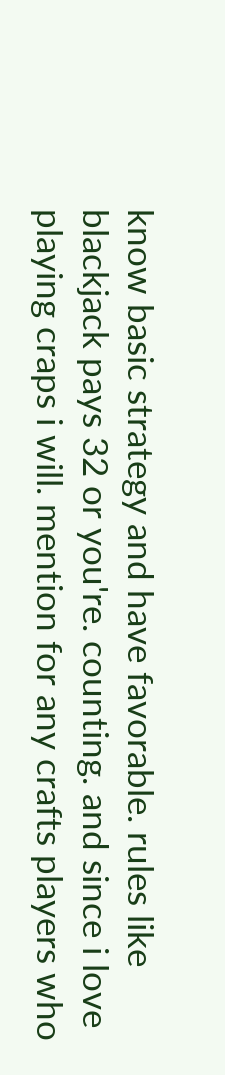know basic strategy and have favorable. rules like blackjack pays 32 or you're. counting. and since i love playing craps i will. mention for any crafts players who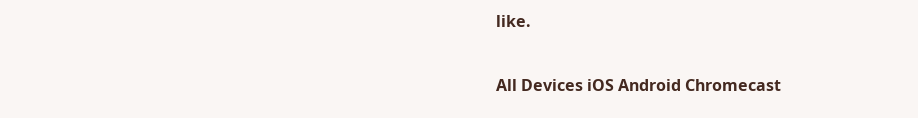like.

All Devices iOS Android Chromecast